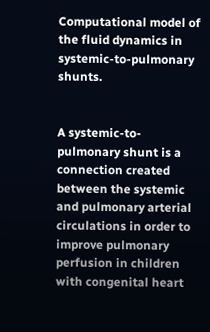Computational model of the fluid dynamics in systemic-to-pulmonary shunts.


A systemic-to-pulmonary shunt is a connection created between the systemic and pulmonary arterial circulations in order to improve pulmonary perfusion in children with congenital heart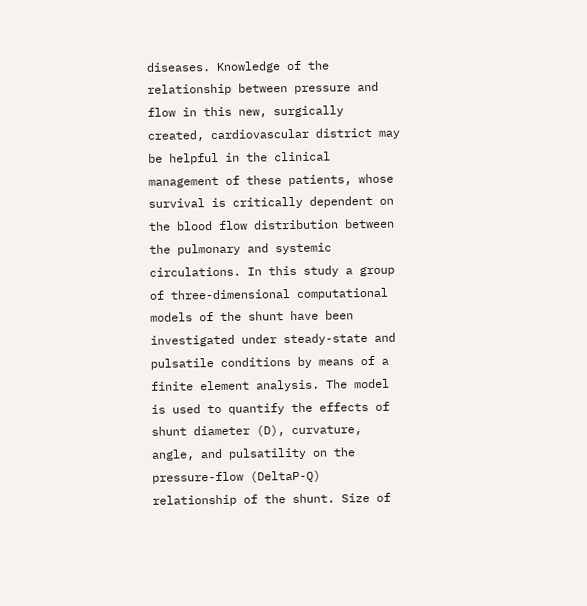diseases. Knowledge of the relationship between pressure and flow in this new, surgically created, cardiovascular district may be helpful in the clinical management of these patients, whose survival is critically dependent on the blood flow distribution between the pulmonary and systemic circulations. In this study a group of three-dimensional computational models of the shunt have been investigated under steady-state and pulsatile conditions by means of a finite element analysis. The model is used to quantify the effects of shunt diameter (D), curvature, angle, and pulsatility on the pressure-flow (DeltaP-Q) relationship of the shunt. Size of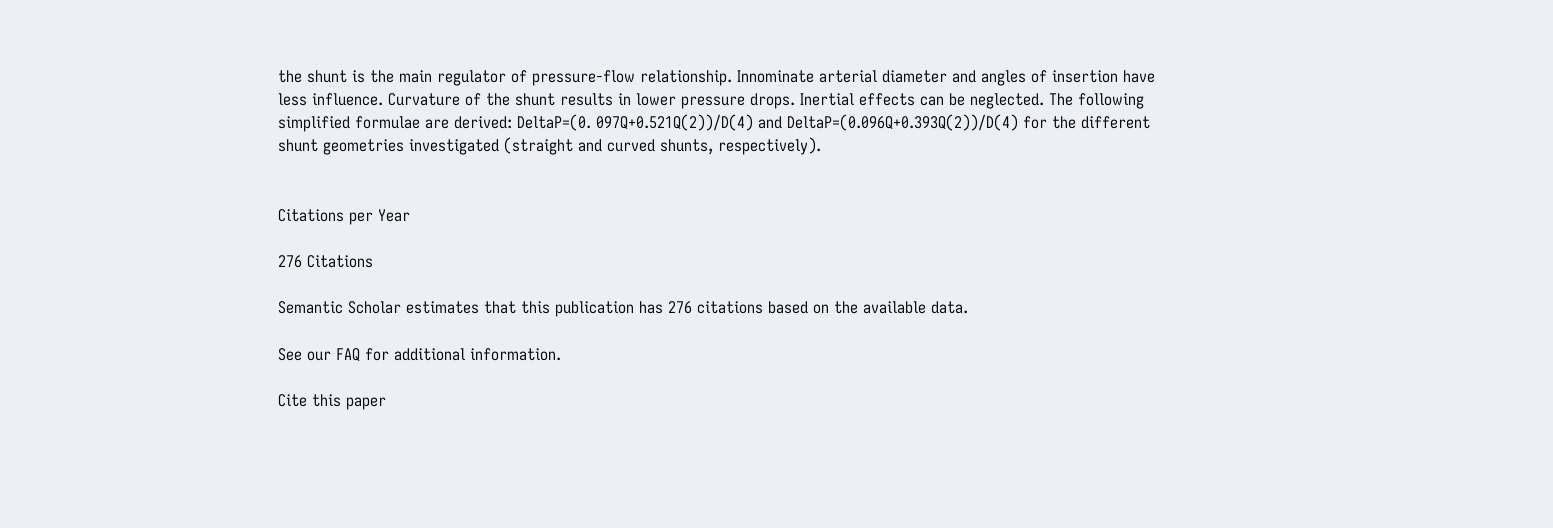the shunt is the main regulator of pressure-flow relationship. Innominate arterial diameter and angles of insertion have less influence. Curvature of the shunt results in lower pressure drops. Inertial effects can be neglected. The following simplified formulae are derived: DeltaP=(0. 097Q+0.521Q(2))/D(4) and DeltaP=(0.096Q+0.393Q(2))/D(4) for the different shunt geometries investigated (straight and curved shunts, respectively).


Citations per Year

276 Citations

Semantic Scholar estimates that this publication has 276 citations based on the available data.

See our FAQ for additional information.

Cite this paper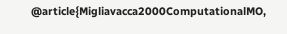@article{Migliavacca2000ComputationalMO,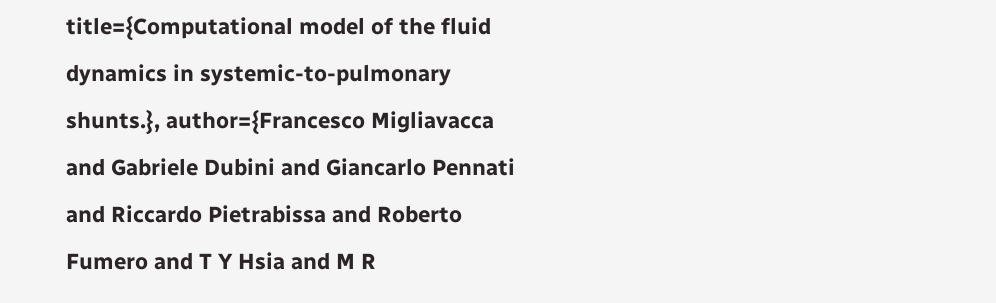title={Computational model of the fluid dynamics in systemic-to-pulmonary shunts.}, author={Francesco Migliavacca and Gabriele Dubini and Giancarlo Pennati and Riccardo Pietrabissa and Roberto Fumero and T Y Hsia and M R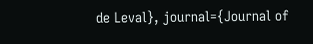de Leval}, journal={Journal of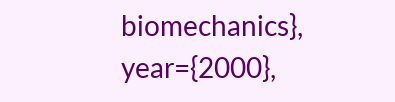biomechanics}, year={2000},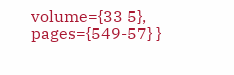volume={33 5}, pages={549-57} }